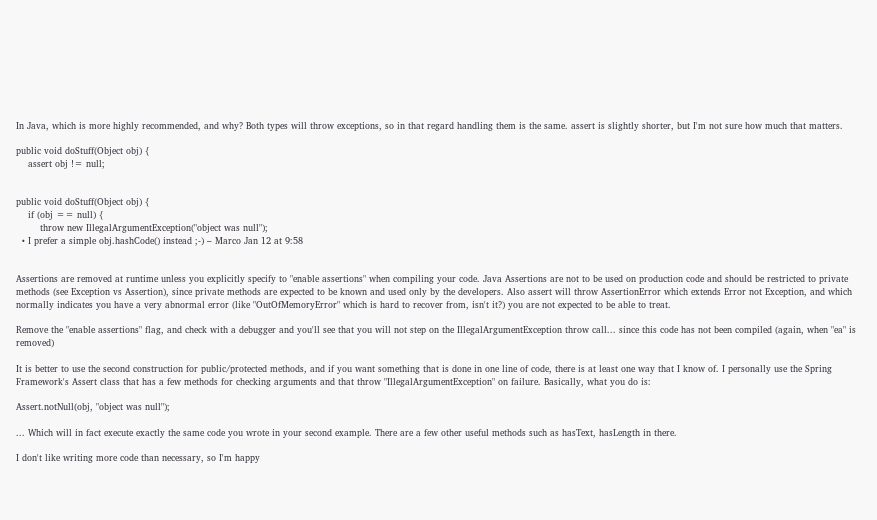In Java, which is more highly recommended, and why? Both types will throw exceptions, so in that regard handling them is the same. assert is slightly shorter, but I'm not sure how much that matters.

public void doStuff(Object obj) {
    assert obj != null;


public void doStuff(Object obj) {
    if (obj == null) {
        throw new IllegalArgumentException("object was null");
  • I prefer a simple obj.hashCode() instead ;-) – Marco Jan 12 at 9:58


Assertions are removed at runtime unless you explicitly specify to "enable assertions" when compiling your code. Java Assertions are not to be used on production code and should be restricted to private methods (see Exception vs Assertion), since private methods are expected to be known and used only by the developers. Also assert will throw AssertionError which extends Error not Exception, and which normally indicates you have a very abnormal error (like "OutOfMemoryError" which is hard to recover from, isn't it?) you are not expected to be able to treat.

Remove the "enable assertions" flag, and check with a debugger and you'll see that you will not step on the IllegalArgumentException throw call... since this code has not been compiled (again, when "ea" is removed)

It is better to use the second construction for public/protected methods, and if you want something that is done in one line of code, there is at least one way that I know of. I personally use the Spring Framework's Assert class that has a few methods for checking arguments and that throw "IllegalArgumentException" on failure. Basically, what you do is:

Assert.notNull(obj, "object was null");

... Which will in fact execute exactly the same code you wrote in your second example. There are a few other useful methods such as hasText, hasLength in there.

I don't like writing more code than necessary, so I'm happy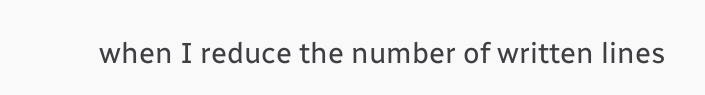when I reduce the number of written lines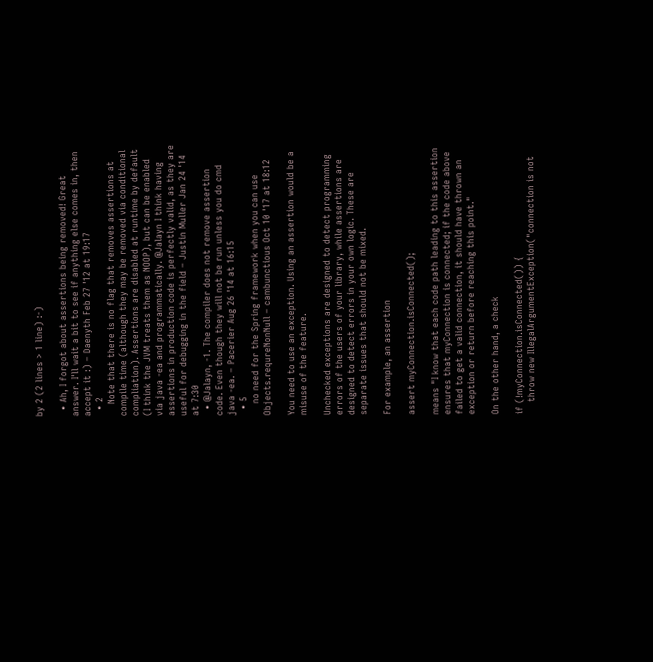by 2 (2 lines > 1 line) :-)

  • Ah, I forgot about assertions being removed! Great answer. I'll wait a bit to see if anything else comes in, then accept it :) – Daenyth Feb 27 '12 at 19:17
  • 2
    Note that there is no flag that removes assertions at compile time (although they may be removed via conditional compliation). Assertions are disabled at runtime by default (I think the JVM treats them as NOOP), but can be enabled via java -ea and programmatically. @Jalayn I think having assertions in production code is perfectly valid, as they are useful for debugging in the field – Justin Muller Jan 24 '14 at 7:30
  • @Jalayn, -1. The compiler does not remove assertion code. Even though they will not be run unless you do cmd java -ea. – Pacerier Aug 26 '14 at 16:15
  • 5
    no need for the Spring framework when you can use Objects.requreNonNull – cambunctious Oct 10 '17 at 18:12

You need to use an exception. Using an assertion would be a misuse of the feature.

Unchecked exceptions are designed to detect programming errors of the users of your library, while assertions are designed to detect errors in your own logic. These are separate issues that should not be mixed.

For example, an assertion

assert myConnection.isConnected();

means "I know that each code path leading to this assertion ensures that myConnection is connected; if the code above failed to get a valid connection, it should have thrown an exception or return before reaching this point."

On the other hand, a check

if (!myConnection.isConnected()) {
    throw new IllegalArgumentException("connection is not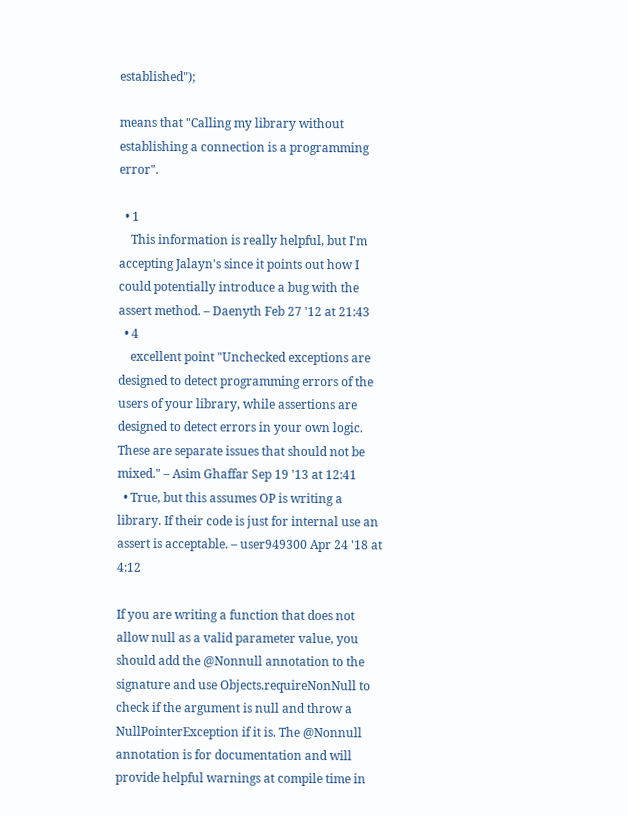established");

means that "Calling my library without establishing a connection is a programming error".

  • 1
    This information is really helpful, but I'm accepting Jalayn's since it points out how I could potentially introduce a bug with the assert method. – Daenyth Feb 27 '12 at 21:43
  • 4
    excellent point "Unchecked exceptions are designed to detect programming errors of the users of your library, while assertions are designed to detect errors in your own logic. These are separate issues that should not be mixed." – Asim Ghaffar Sep 19 '13 at 12:41
  • True, but this assumes OP is writing a library. If their code is just for internal use an assert is acceptable. – user949300 Apr 24 '18 at 4:12

If you are writing a function that does not allow null as a valid parameter value, you should add the @Nonnull annotation to the signature and use Objects.requireNonNull to check if the argument is null and throw a NullPointerException if it is. The @Nonnull annotation is for documentation and will provide helpful warnings at compile time in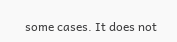some cases. It does not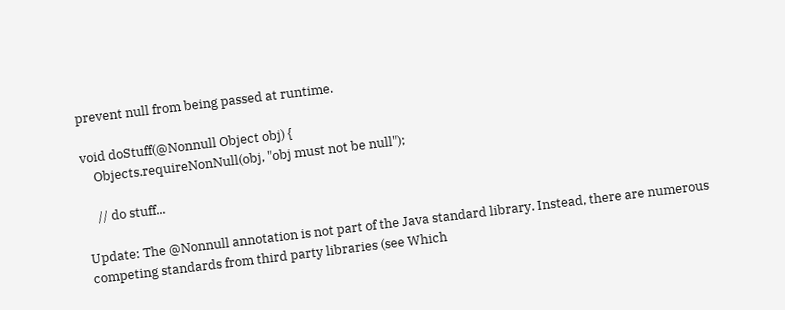prevent null from being passed at runtime.

void doStuff(@Nonnull Object obj) {
    Objects.requireNonNull(obj, "obj must not be null");

    // do stuff...

Update: The @Nonnull annotation is not part of the Java standard library. Instead, there are numerous competing standards from third party libraries (see Which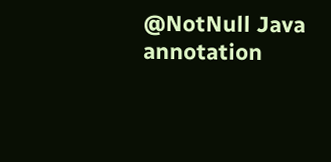@NotNull Java annotation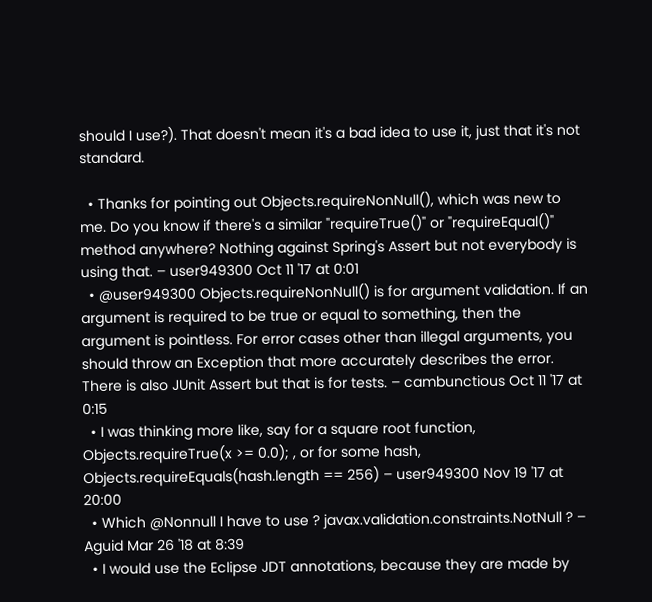should I use?). That doesn't mean it's a bad idea to use it, just that it's not standard.

  • Thanks for pointing out Objects.requireNonNull(), which was new to me. Do you know if there's a similar "requireTrue()" or "requireEqual()" method anywhere? Nothing against Spring's Assert but not everybody is using that. – user949300 Oct 11 '17 at 0:01
  • @user949300 Objects.requireNonNull() is for argument validation. If an argument is required to be true or equal to something, then the argument is pointless. For error cases other than illegal arguments, you should throw an Exception that more accurately describes the error. There is also JUnit Assert but that is for tests. – cambunctious Oct 11 '17 at 0:15
  • I was thinking more like, say for a square root function, Objects.requireTrue(x >= 0.0); , or for some hash, Objects.requireEquals(hash.length == 256) – user949300 Nov 19 '17 at 20:00
  • Which @Nonnull I have to use ? javax.validation.constraints.NotNull ? – Aguid Mar 26 '18 at 8:39
  • I would use the Eclipse JDT annotations, because they are made by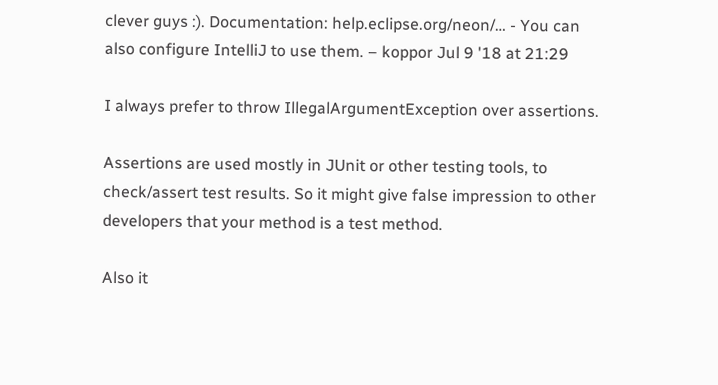clever guys :). Documentation: help.eclipse.org/neon/… - You can also configure IntelliJ to use them. – koppor Jul 9 '18 at 21:29

I always prefer to throw IllegalArgumentException over assertions.

Assertions are used mostly in JUnit or other testing tools, to check/assert test results. So it might give false impression to other developers that your method is a test method.

Also it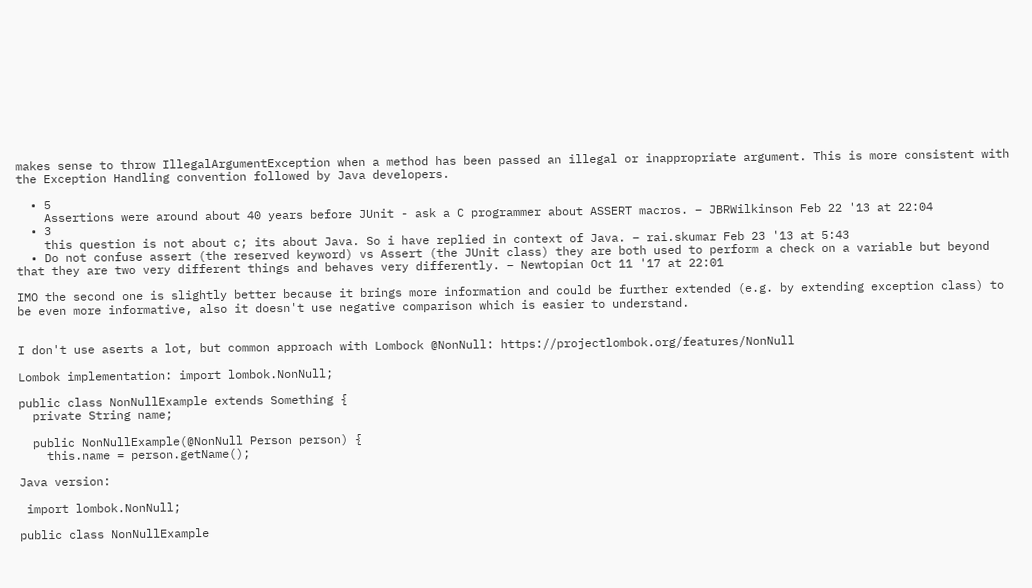makes sense to throw IllegalArgumentException when a method has been passed an illegal or inappropriate argument. This is more consistent with the Exception Handling convention followed by Java developers.

  • 5
    Assertions were around about 40 years before JUnit - ask a C programmer about ASSERT macros. – JBRWilkinson Feb 22 '13 at 22:04
  • 3
    this question is not about c; its about Java. So i have replied in context of Java. – rai.skumar Feb 23 '13 at 5:43
  • Do not confuse assert (the reserved keyword) vs Assert (the JUnit class) they are both used to perform a check on a variable but beyond that they are two very different things and behaves very differently. – Newtopian Oct 11 '17 at 22:01

IMO the second one is slightly better because it brings more information and could be further extended (e.g. by extending exception class) to be even more informative, also it doesn't use negative comparison which is easier to understand.


I don't use aserts a lot, but common approach with Lombock @NonNull: https://projectlombok.org/features/NonNull

Lombok implementation: import lombok.NonNull;

public class NonNullExample extends Something {
  private String name;

  public NonNullExample(@NonNull Person person) {
    this.name = person.getName();

Java version:

 import lombok.NonNull;

public class NonNullExample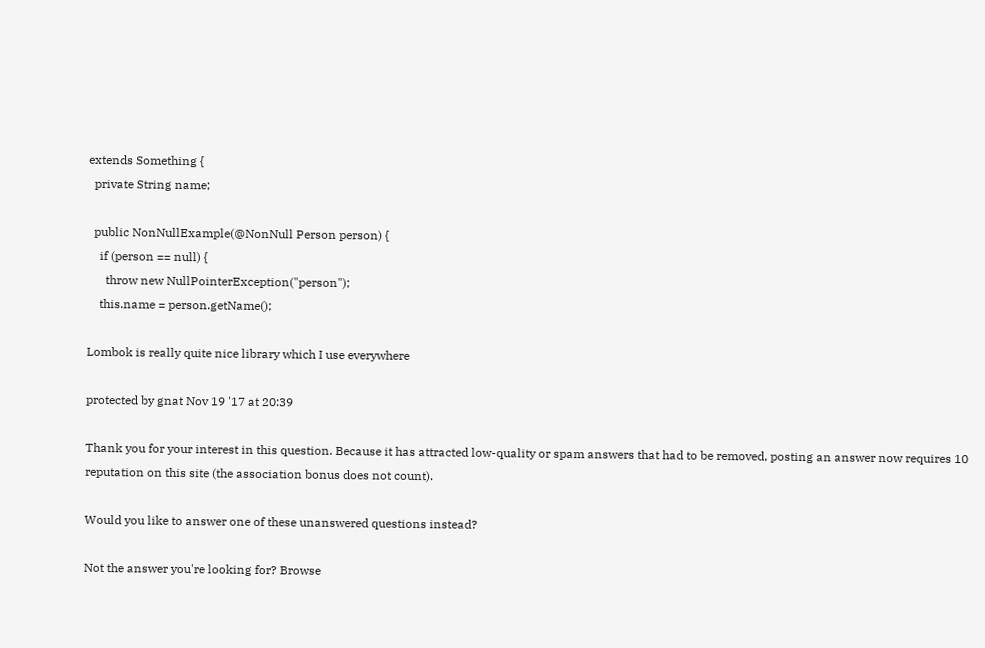extends Something {
  private String name;

  public NonNullExample(@NonNull Person person) {
    if (person == null) {
      throw new NullPointerException("person");
    this.name = person.getName();

Lombok is really quite nice library which I use everywhere

protected by gnat Nov 19 '17 at 20:39

Thank you for your interest in this question. Because it has attracted low-quality or spam answers that had to be removed, posting an answer now requires 10 reputation on this site (the association bonus does not count).

Would you like to answer one of these unanswered questions instead?

Not the answer you're looking for? Browse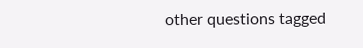other questions tagged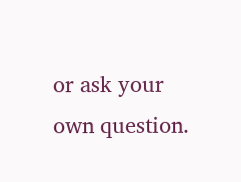or ask your own question.